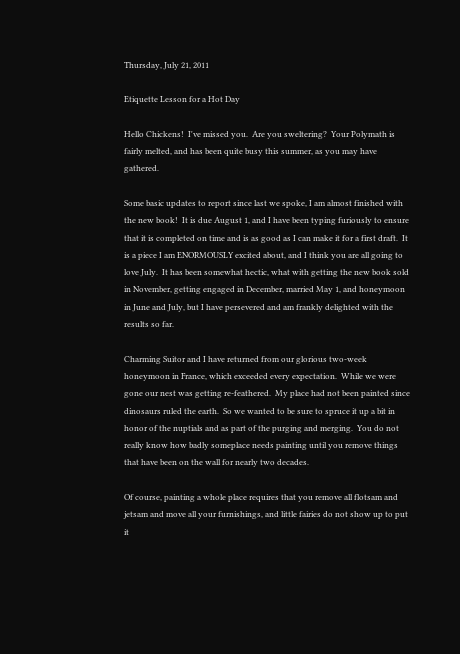Thursday, July 21, 2011

Etiquette Lesson for a Hot Day

Hello Chickens!  I've missed you.  Are you sweltering?  Your Polymath is fairly melted, and has been quite busy this summer, as you may have gathered.

Some basic updates to report since last we spoke, I am almost finished with the new book!  It is due August 1, and I have been typing furiously to ensure that it is completed on time and is as good as I can make it for a first draft.  It is a piece I am ENORMOUSLY excited about, and I think you are all going to love July.  It has been somewhat hectic, what with getting the new book sold in November, getting engaged in December, married May 1, and honeymoon in June and July, but I have persevered and am frankly delighted with the results so far.

Charming Suitor and I have returned from our glorious two-week honeymoon in France, which exceeded every expectation.  While we were gone our nest was getting re-feathered.  My place had not been painted since dinosaurs ruled the earth.  So we wanted to be sure to spruce it up a bit in honor of the nuptials and as part of the purging and merging.  You do not really know how badly someplace needs painting until you remove things that have been on the wall for nearly two decades.

Of course, painting a whole place requires that you remove all flotsam and jetsam and move all your furnishings, and little fairies do not show up to put it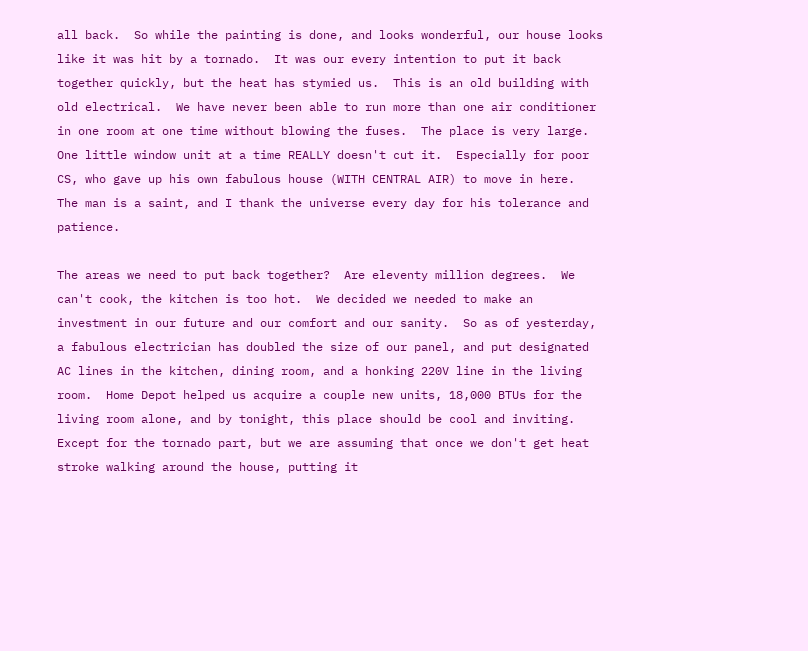all back.  So while the painting is done, and looks wonderful, our house looks like it was hit by a tornado.  It was our every intention to put it back together quickly, but the heat has stymied us.  This is an old building with old electrical.  We have never been able to run more than one air conditioner in one room at one time without blowing the fuses.  The place is very large.  One little window unit at a time REALLY doesn't cut it.  Especially for poor CS, who gave up his own fabulous house (WITH CENTRAL AIR) to move in here.  The man is a saint, and I thank the universe every day for his tolerance and patience.

The areas we need to put back together?  Are eleventy million degrees.  We can't cook, the kitchen is too hot.  We decided we needed to make an investment in our future and our comfort and our sanity.  So as of yesterday, a fabulous electrician has doubled the size of our panel, and put designated AC lines in the kitchen, dining room, and a honking 220V line in the living room.  Home Depot helped us acquire a couple new units, 18,000 BTUs for the living room alone, and by tonight, this place should be cool and inviting.  Except for the tornado part, but we are assuming that once we don't get heat stroke walking around the house, putting it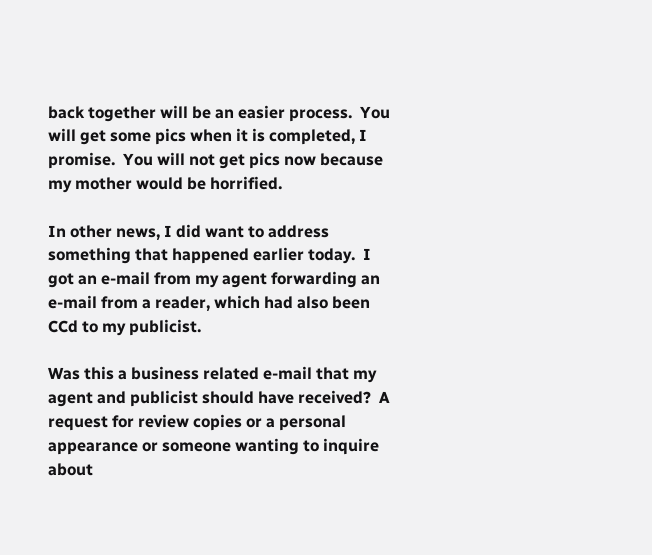back together will be an easier process.  You will get some pics when it is completed, I promise.  You will not get pics now because my mother would be horrified.

In other news, I did want to address something that happened earlier today.  I got an e-mail from my agent forwarding an e-mail from a reader, which had also been CCd to my publicist.

Was this a business related e-mail that my agent and publicist should have received?  A request for review copies or a personal appearance or someone wanting to inquire about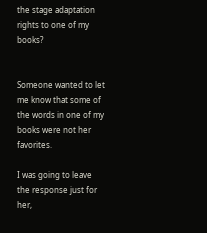the stage adaptation rights to one of my books?


Someone wanted to let me know that some of the words in one of my books were not her favorites.

I was going to leave the response just for her,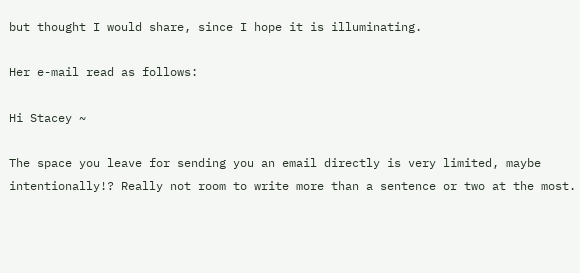but thought I would share, since I hope it is illuminating.

Her e-mail read as follows:

Hi Stacey ~

The space you leave for sending you an email directly is very limited, maybe intentionally!? Really not room to write more than a sentence or two at the most.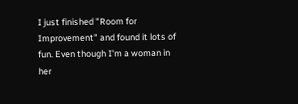I just finished "Room for Improvement" and found it lots of fun. Even though I'm a woman in her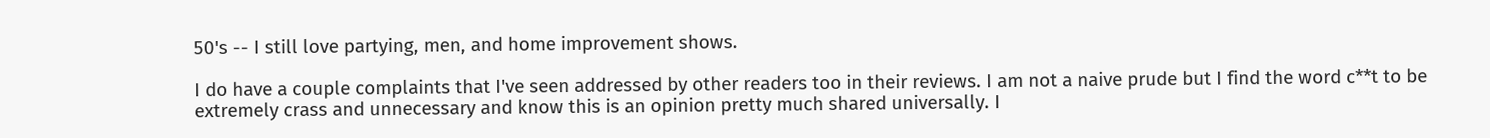50's -- I still love partying, men, and home improvement shows.

I do have a couple complaints that I've seen addressed by other readers too in their reviews. I am not a naive prude but I find the word c**t to be extremely crass and unnecessary and know this is an opinion pretty much shared universally. I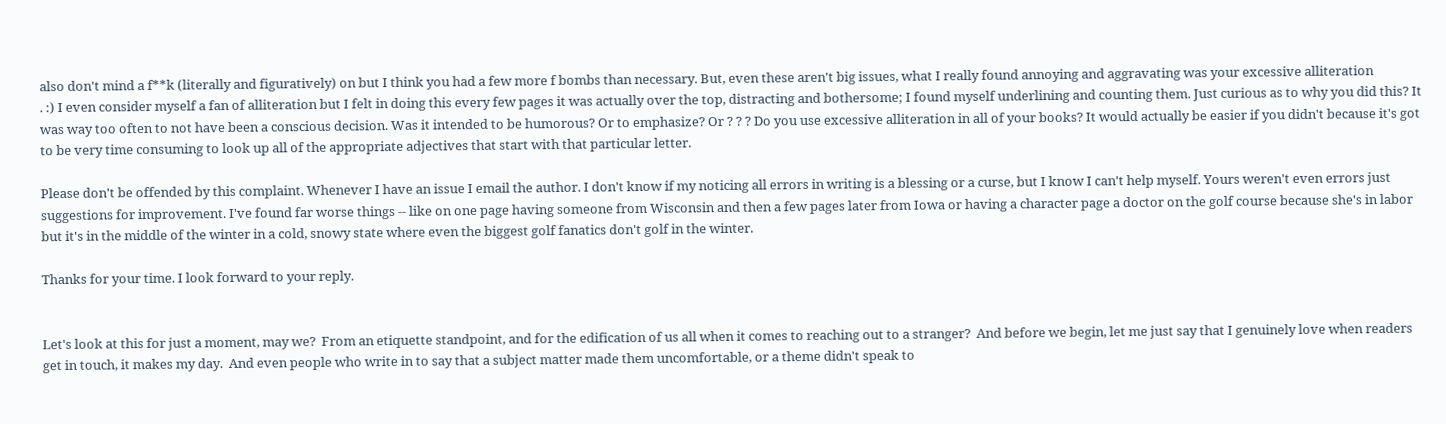also don't mind a f**k (literally and figuratively) on but I think you had a few more f bombs than necessary. But, even these aren't big issues, what I really found annoying and aggravating was your excessive alliteration
. :) I even consider myself a fan of alliteration but I felt in doing this every few pages it was actually over the top, distracting and bothersome; I found myself underlining and counting them. Just curious as to why you did this? It was way too often to not have been a conscious decision. Was it intended to be humorous? Or to emphasize? Or ? ? ? Do you use excessive alliteration in all of your books? It would actually be easier if you didn't because it's got to be very time consuming to look up all of the appropriate adjectives that start with that particular letter.

Please don't be offended by this complaint. Whenever I have an issue I email the author. I don't know if my noticing all errors in writing is a blessing or a curse, but I know I can't help myself. Yours weren't even errors just suggestions for improvement. I've found far worse things -- like on one page having someone from Wisconsin and then a few pages later from Iowa or having a character page a doctor on the golf course because she's in labor but it's in the middle of the winter in a cold, snowy state where even the biggest golf fanatics don't golf in the winter.

Thanks for your time. I look forward to your reply.


Let's look at this for just a moment, may we?  From an etiquette standpoint, and for the edification of us all when it comes to reaching out to a stranger?  And before we begin, let me just say that I genuinely love when readers get in touch, it makes my day.  And even people who write in to say that a subject matter made them uncomfortable, or a theme didn't speak to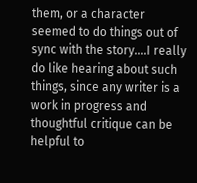them, or a character seemed to do things out of sync with the story....I really do like hearing about such things, since any writer is a work in progress and thoughtful critique can be helpful to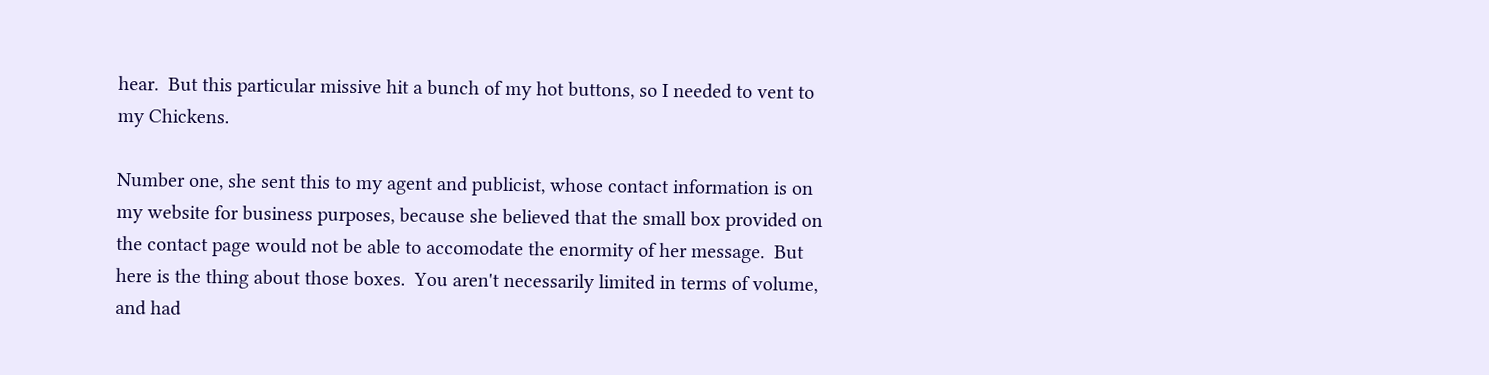hear.  But this particular missive hit a bunch of my hot buttons, so I needed to vent to my Chickens.

Number one, she sent this to my agent and publicist, whose contact information is on my website for business purposes, because she believed that the small box provided on the contact page would not be able to accomodate the enormity of her message.  But here is the thing about those boxes.  You aren't necessarily limited in terms of volume, and had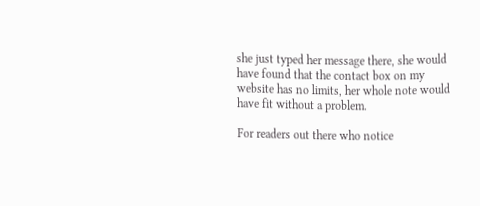she just typed her message there, she would have found that the contact box on my website has no limits, her whole note would have fit without a problem.

For readers out there who notice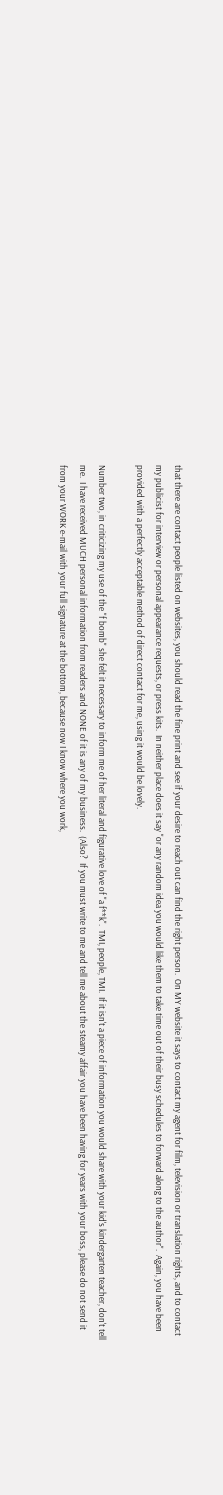that there are contact people listed on websites, you should read the fine print and see if your desire to reach out can find the right person.  On MY website it says to contact my agent for film, television or translation rights, and to contact my publicist for interview or personal appearance requests, or press kits.  In neither place does it say "or any random idea you would like them to take time out of their busy schedules to forward along to the author".  Again, you have been provided with a perfectly acceptable method of direct contact for me, using it would be lovely.

Number two, in criticizing my use of the "f bomb" she felt it necessary to inform me of her literal and figurative love of "a f**k".  TMI, people, TMI.  If it isn't a piece of information you would share with your kid's kindergarten teacher, don't tell me.  I have received MUCH personal information from readers and NONE of it is any of my business.  (Also?  If you must write to me and tell me about the steamy affair you have been having for years with your boss, please do not send it from your WORK e-mail with your full signature at the bottom, because now I know where you work,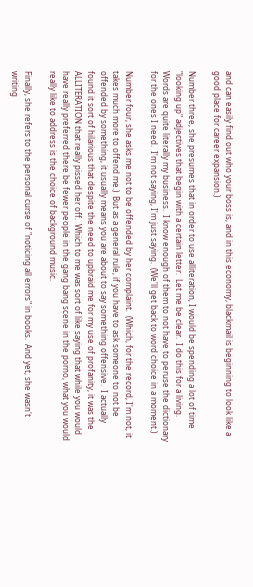and can easily find out who your boss is, and in this economy, blackmail is beginning to look like a good place for career expansion.)

Number three, she presumes that in order to use alliteration, I would be spending a lot of time "looking up" adjectives that begin with a certain letter.  Let me be clear.  I do this for a living.  Words are quite literally my business.  I know enough of them to not have to peruse the dictionary for the ones I need.  I'm not saying, I'm just saying.  (We'll get back to word choice in a moment.)

Number four, she asks me not to be offended by her complaint.  (Which, for the record, I'm not, it takes much more to offend me.)  But as a general rule, if you have to ask someone to not be offended by something, it usually means you are about to say something offensive.  I actually found it sort of hilarious that despite the need to upbraid me for my use of profanity, it was the ALLITERATION that really pissed her off.  Which to me was sort of like saying that while you would have really preferred there be fewer people in the gang bang scene in the porno, what you would really like to address is the choice of background music.

Finally, she refers to the personal curse of "noticing all errors" in books.  And yet, she wasn't writing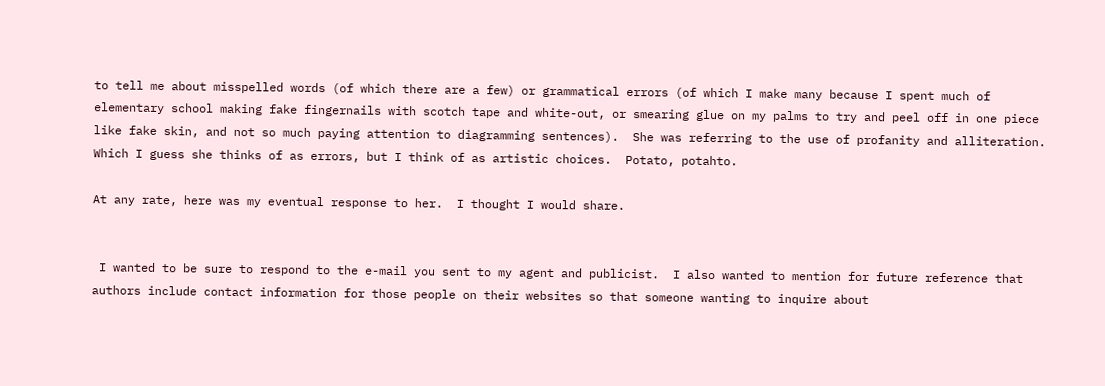to tell me about misspelled words (of which there are a few) or grammatical errors (of which I make many because I spent much of elementary school making fake fingernails with scotch tape and white-out, or smearing glue on my palms to try and peel off in one piece like fake skin, and not so much paying attention to diagramming sentences).  She was referring to the use of profanity and alliteration.  Which I guess she thinks of as errors, but I think of as artistic choices.  Potato, potahto.

At any rate, here was my eventual response to her.  I thought I would share.


 I wanted to be sure to respond to the e-mail you sent to my agent and publicist.  I also wanted to mention for future reference that authors include contact information for those people on their websites so that someone wanting to inquire about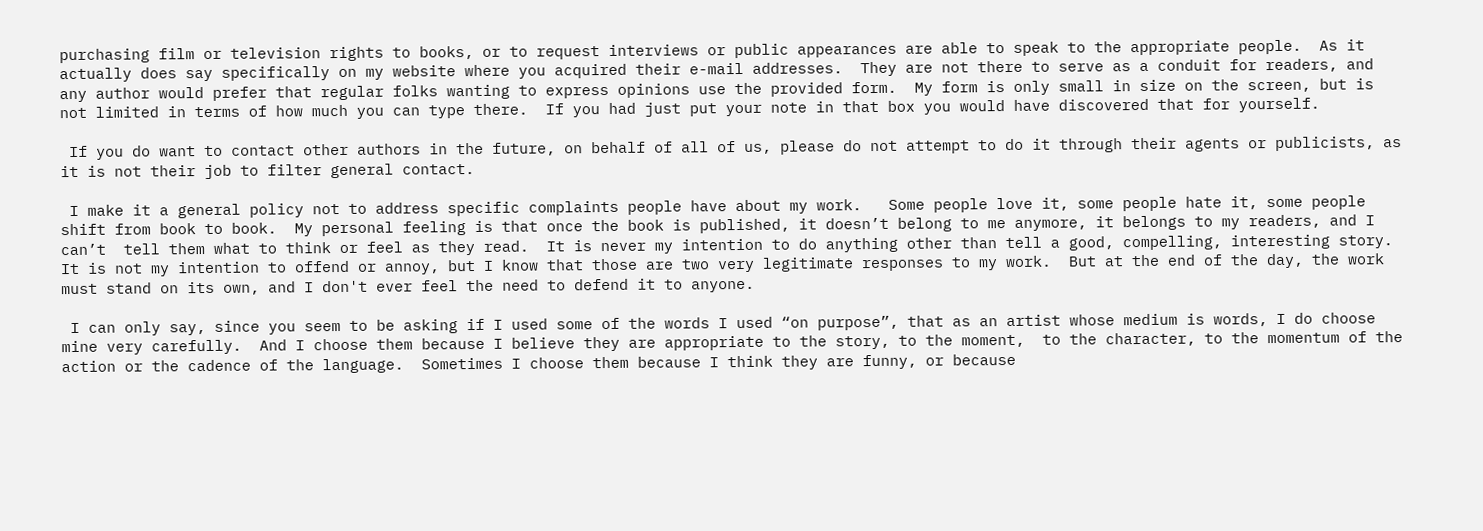purchasing film or television rights to books, or to request interviews or public appearances are able to speak to the appropriate people.  As it actually does say specifically on my website where you acquired their e-mail addresses.  They are not there to serve as a conduit for readers, and any author would prefer that regular folks wanting to express opinions use the provided form.  My form is only small in size on the screen, but is not limited in terms of how much you can type there.  If you had just put your note in that box you would have discovered that for yourself.

 If you do want to contact other authors in the future, on behalf of all of us, please do not attempt to do it through their agents or publicists, as it is not their job to filter general contact.

 I make it a general policy not to address specific complaints people have about my work.   Some people love it, some people hate it, some people shift from book to book.  My personal feeling is that once the book is published, it doesn’t belong to me anymore, it belongs to my readers, and I can’t  tell them what to think or feel as they read.  It is never my intention to do anything other than tell a good, compelling, interesting story.  It is not my intention to offend or annoy, but I know that those are two very legitimate responses to my work.  But at the end of the day, the work must stand on its own, and I don't ever feel the need to defend it to anyone.

 I can only say, since you seem to be asking if I used some of the words I used “on purpose”, that as an artist whose medium is words, I do choose mine very carefully.  And I choose them because I believe they are appropriate to the story, to the moment,  to the character, to the momentum of the action or the cadence of the language.  Sometimes I choose them because I think they are funny, or because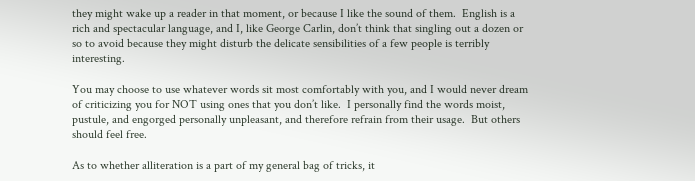they might wake up a reader in that moment, or because I like the sound of them.  English is a rich and spectacular language, and I, like George Carlin, don’t think that singling out a dozen or so to avoid because they might disturb the delicate sensibilities of a few people is terribly interesting.

You may choose to use whatever words sit most comfortably with you, and I would never dream of criticizing you for NOT using ones that you don’t like.  I personally find the words moist, pustule, and engorged personally unpleasant, and therefore refrain from their usage.  But others should feel free.

As to whether alliteration is a part of my general bag of tricks, it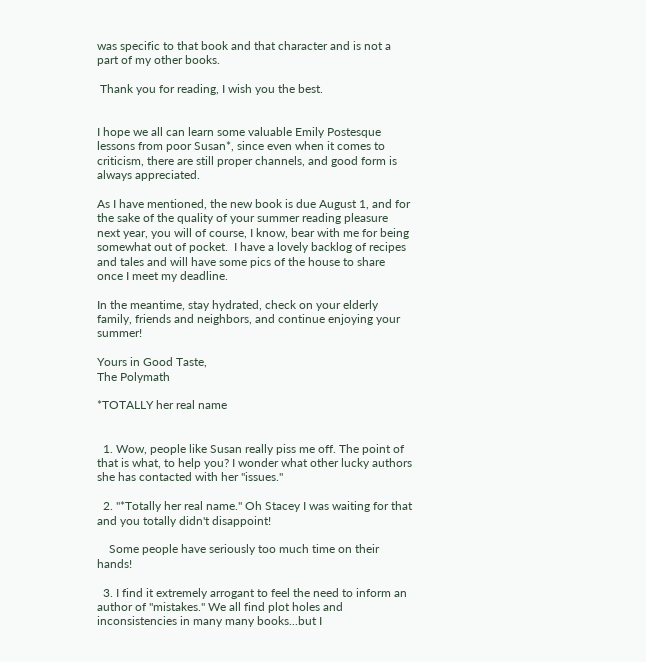was specific to that book and that character and is not a part of my other books.

 Thank you for reading, I wish you the best.


I hope we all can learn some valuable Emily Postesque lessons from poor Susan*, since even when it comes to criticism, there are still proper channels, and good form is always appreciated.

As I have mentioned, the new book is due August 1, and for the sake of the quality of your summer reading pleasure next year, you will of course, I know, bear with me for being somewhat out of pocket.  I have a lovely backlog of recipes and tales and will have some pics of the house to share once I meet my deadline.

In the meantime, stay hydrated, check on your elderly family, friends and neighbors, and continue enjoying your summer!

Yours in Good Taste,
The Polymath

*TOTALLY her real name


  1. Wow, people like Susan really piss me off. The point of that is what, to help you? I wonder what other lucky authors she has contacted with her "issues."

  2. "*Totally her real name." Oh Stacey I was waiting for that and you totally didn't disappoint!

    Some people have seriously too much time on their hands!

  3. I find it extremely arrogant to feel the need to inform an author of "mistakes." We all find plot holes and inconsistencies in many many books...but I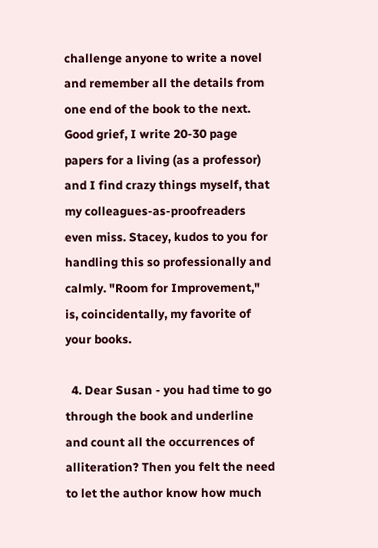challenge anyone to write a novel and remember all the details from one end of the book to the next. Good grief, I write 20-30 page papers for a living (as a professor) and I find crazy things myself, that my colleagues-as-proofreaders even miss. Stacey, kudos to you for handling this so professionally and calmly. "Room for Improvement," is, coincidentally, my favorite of your books.

  4. Dear Susan - you had time to go through the book and underline and count all the occurrences of alliteration? Then you felt the need to let the author know how much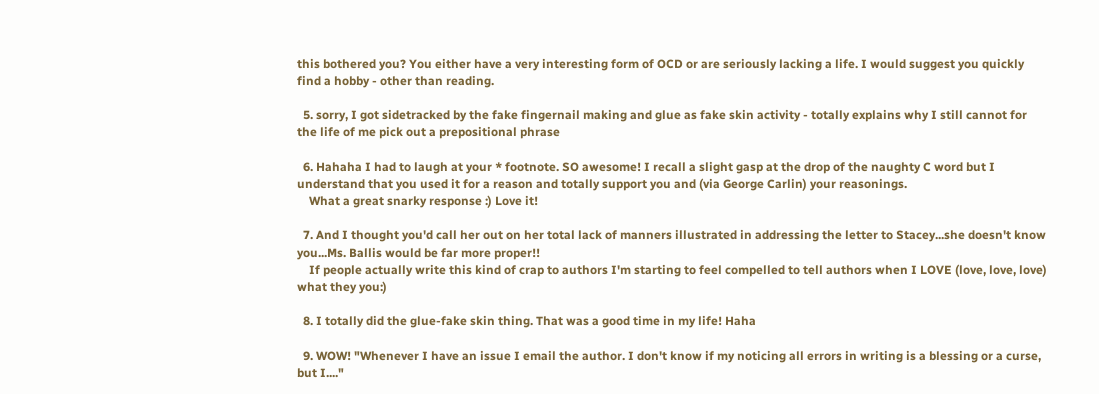this bothered you? You either have a very interesting form of OCD or are seriously lacking a life. I would suggest you quickly find a hobby - other than reading.

  5. sorry, I got sidetracked by the fake fingernail making and glue as fake skin activity - totally explains why I still cannot for the life of me pick out a prepositional phrase

  6. Hahaha I had to laugh at your * footnote. SO awesome! I recall a slight gasp at the drop of the naughty C word but I understand that you used it for a reason and totally support you and (via George Carlin) your reasonings.
    What a great snarky response :) Love it!

  7. And I thought you'd call her out on her total lack of manners illustrated in addressing the letter to Stacey...she doesn't know you...Ms. Ballis would be far more proper!!
    If people actually write this kind of crap to authors I'm starting to feel compelled to tell authors when I LOVE (love, love, love) what they you:)

  8. I totally did the glue-fake skin thing. That was a good time in my life! Haha

  9. WOW! "Whenever I have an issue I email the author. I don't know if my noticing all errors in writing is a blessing or a curse, but I...."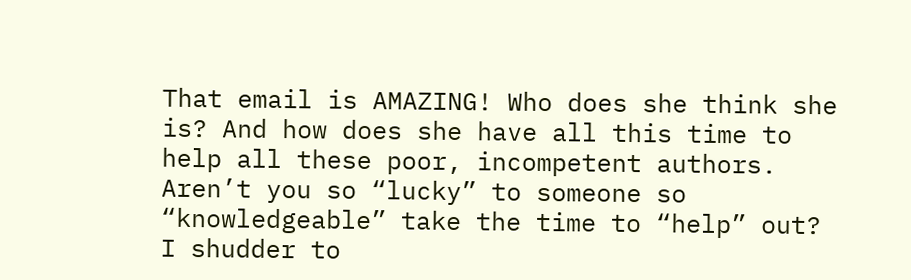That email is AMAZING! Who does she think she is? And how does she have all this time to help all these poor, incompetent authors. Aren’t you so “lucky” to someone so “knowledgeable” take the time to “help” out? I shudder to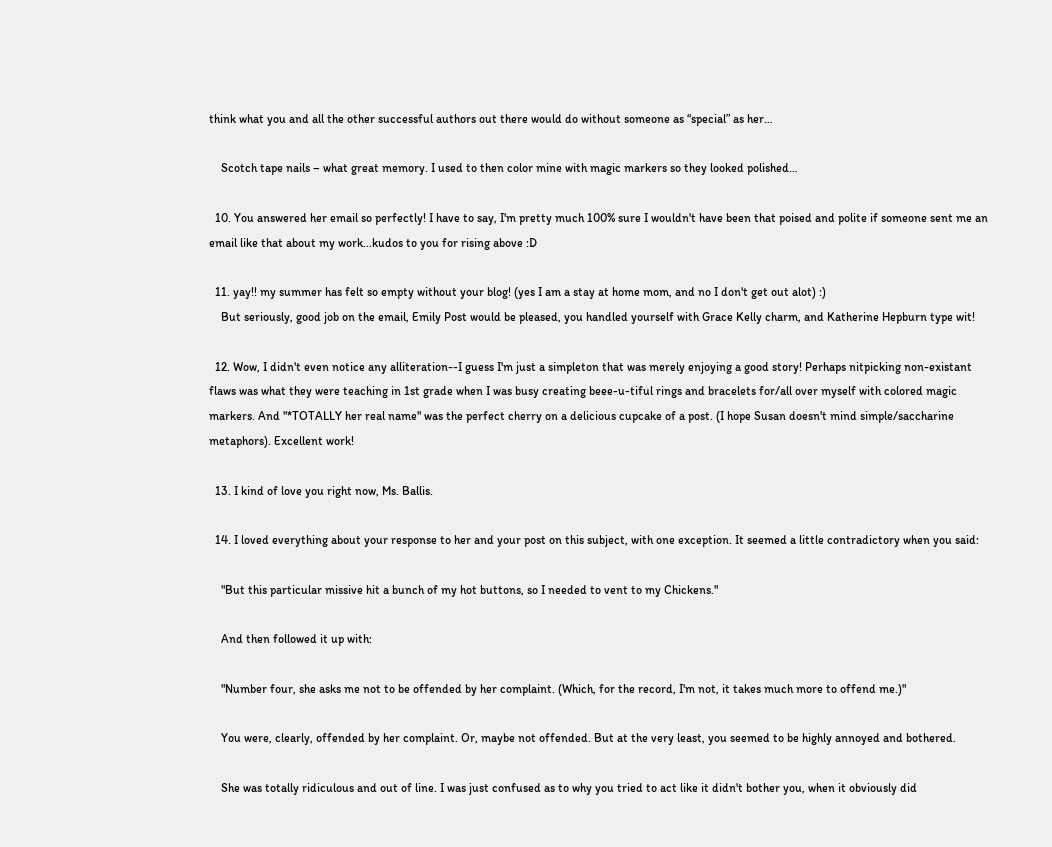think what you and all the other successful authors out there would do without someone as “special” as her…

    Scotch tape nails – what great memory. I used to then color mine with magic markers so they looked polished…

  10. You answered her email so perfectly! I have to say, I'm pretty much 100% sure I wouldn't have been that poised and polite if someone sent me an email like that about my work...kudos to you for rising above :D

  11. yay!! my summer has felt so empty without your blog! (yes I am a stay at home mom, and no I don't get out alot) :)
    But seriously, good job on the email, Emily Post would be pleased, you handled yourself with Grace Kelly charm, and Katherine Hepburn type wit!

  12. Wow, I didn't even notice any alliteration--I guess I'm just a simpleton that was merely enjoying a good story! Perhaps nitpicking non-existant flaws was what they were teaching in 1st grade when I was busy creating beee-u-tiful rings and bracelets for/all over myself with colored magic markers. And "*TOTALLY her real name" was the perfect cherry on a delicious cupcake of a post. (I hope Susan doesn't mind simple/saccharine metaphors). Excellent work!

  13. I kind of love you right now, Ms. Ballis.

  14. I loved everything about your response to her and your post on this subject, with one exception. It seemed a little contradictory when you said:

    "But this particular missive hit a bunch of my hot buttons, so I needed to vent to my Chickens."

    And then followed it up with:

    "Number four, she asks me not to be offended by her complaint. (Which, for the record, I'm not, it takes much more to offend me.)"

    You were, clearly, offended by her complaint. Or, maybe not offended. But at the very least, you seemed to be highly annoyed and bothered.

    She was totally ridiculous and out of line. I was just confused as to why you tried to act like it didn't bother you, when it obviously did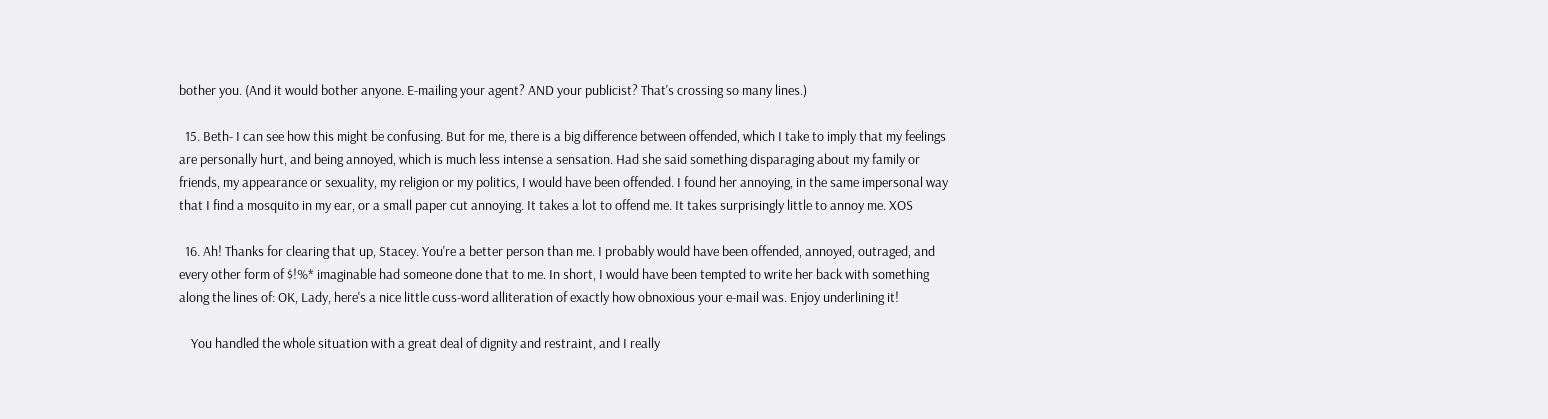bother you. (And it would bother anyone. E-mailing your agent? AND your publicist? That's crossing so many lines.)

  15. Beth- I can see how this might be confusing. But for me, there is a big difference between offended, which I take to imply that my feelings are personally hurt, and being annoyed, which is much less intense a sensation. Had she said something disparaging about my family or friends, my appearance or sexuality, my religion or my politics, I would have been offended. I found her annoying, in the same impersonal way that I find a mosquito in my ear, or a small paper cut annoying. It takes a lot to offend me. It takes surprisingly little to annoy me. XOS

  16. Ah! Thanks for clearing that up, Stacey. You're a better person than me. I probably would have been offended, annoyed, outraged, and every other form of $!%* imaginable had someone done that to me. In short, I would have been tempted to write her back with something along the lines of: OK, Lady, here's a nice little cuss-word alliteration of exactly how obnoxious your e-mail was. Enjoy underlining it!

    You handled the whole situation with a great deal of dignity and restraint, and I really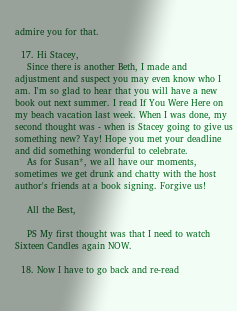admire you for that.

  17. Hi Stacey,
    Since there is another Beth, I made and adjustment and suspect you may even know who I am. I'm so glad to hear that you will have a new book out next summer. I read If You Were Here on my beach vacation last week. When I was done, my second thought was - when is Stacey going to give us something new? Yay! Hope you met your deadline and did something wonderful to celebrate.
    As for Susan*, we all have our moments, sometimes we get drunk and chatty with the host author's friends at a book signing. Forgive us!

    All the Best,

    PS My first thought was that I need to watch Sixteen Candles again NOW.

  18. Now I have to go back and re-read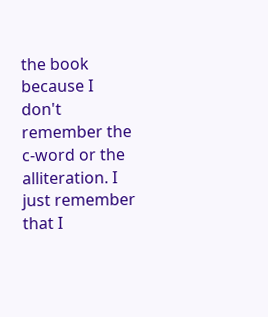the book because I don't remember the c-word or the alliteration. I just remember that I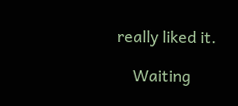really liked it.

    Waiting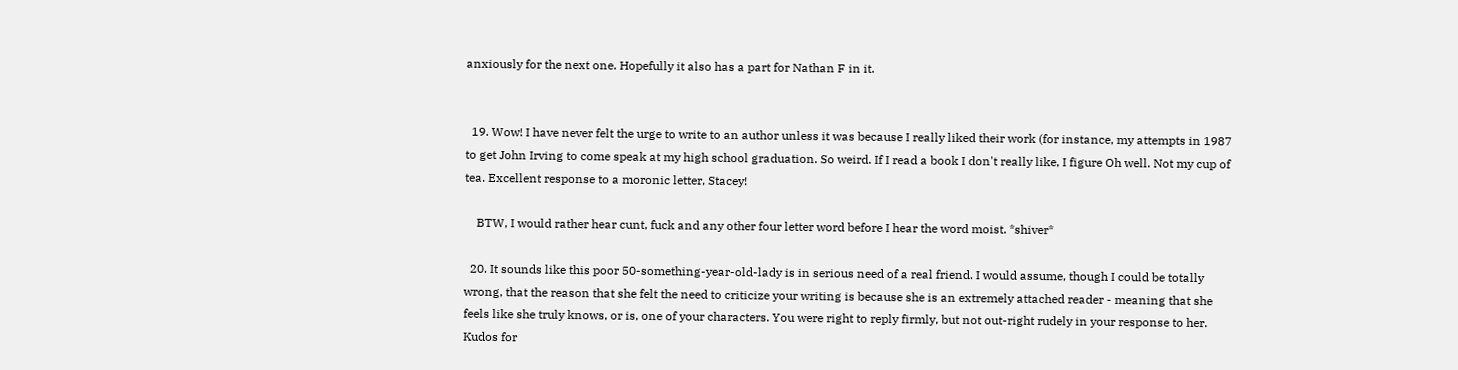anxiously for the next one. Hopefully it also has a part for Nathan F in it.


  19. Wow! I have never felt the urge to write to an author unless it was because I really liked their work (for instance, my attempts in 1987 to get John Irving to come speak at my high school graduation. So weird. If I read a book I don't really like, I figure Oh well. Not my cup of tea. Excellent response to a moronic letter, Stacey!

    BTW, I would rather hear cunt, fuck and any other four letter word before I hear the word moist. *shiver*

  20. It sounds like this poor 50-something-year-old-lady is in serious need of a real friend. I would assume, though I could be totally wrong, that the reason that she felt the need to criticize your writing is because she is an extremely attached reader - meaning that she feels like she truly knows, or is, one of your characters. You were right to reply firmly, but not out-right rudely in your response to her. Kudos for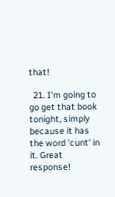that!

  21. I'm going to go get that book tonight, simply because it has the word 'cunt' in it. Great response!